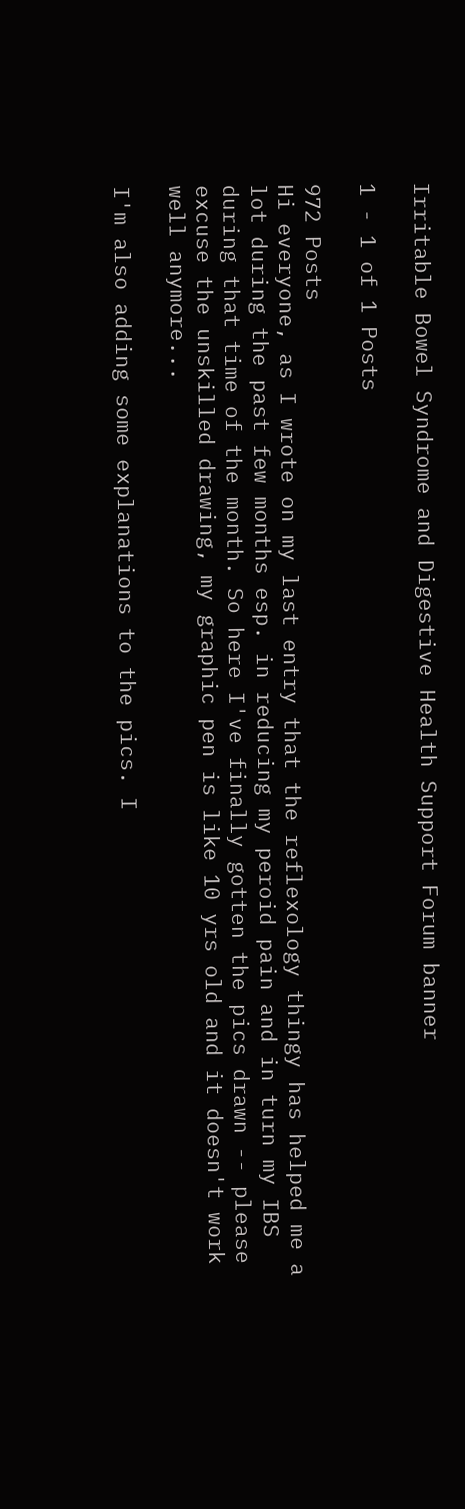Irritable Bowel Syndrome and Digestive Health Support Forum banner

1 - 1 of 1 Posts

972 Posts
Hi everyone, as I wrote on my last entry that the reflexology thingy has helped me a lot during the past few months esp. in reducing my peroid pain and in turn my IBS during that time of the month. So here I've finally gotten the pics drawn -- please excuse the unskilled drawing, my graphic pen is like 10 yrs old and it doesn't work well anymore...

I'm also adding some explanations to the pics. I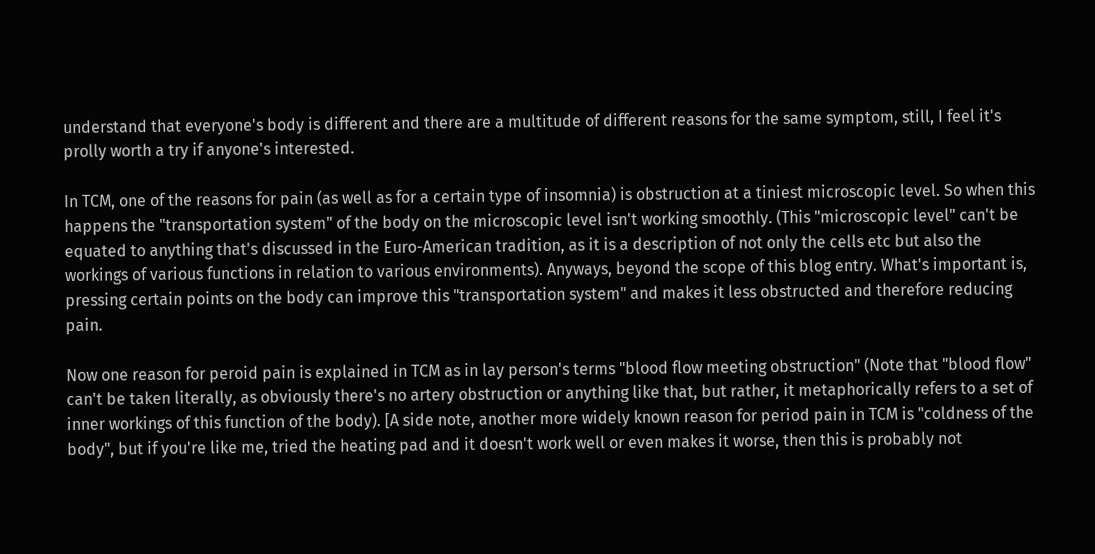understand that everyone's body is different and there are a multitude of different reasons for the same symptom, still, I feel it's prolly worth a try if anyone's interested.

In TCM, one of the reasons for pain (as well as for a certain type of insomnia) is obstruction at a tiniest microscopic level. So when this happens the "transportation system" of the body on the microscopic level isn't working smoothly. (This "microscopic level" can't be equated to anything that's discussed in the Euro-American tradition, as it is a description of not only the cells etc but also the workings of various functions in relation to various environments). Anyways, beyond the scope of this blog entry. What's important is, pressing certain points on the body can improve this "transportation system" and makes it less obstructed and therefore reducing pain.

Now one reason for peroid pain is explained in TCM as in lay person's terms "blood flow meeting obstruction" (Note that "blood flow" can't be taken literally, as obviously there's no artery obstruction or anything like that, but rather, it metaphorically refers to a set of inner workings of this function of the body). [A side note, another more widely known reason for period pain in TCM is "coldness of the body", but if you're like me, tried the heating pad and it doesn't work well or even makes it worse, then this is probably not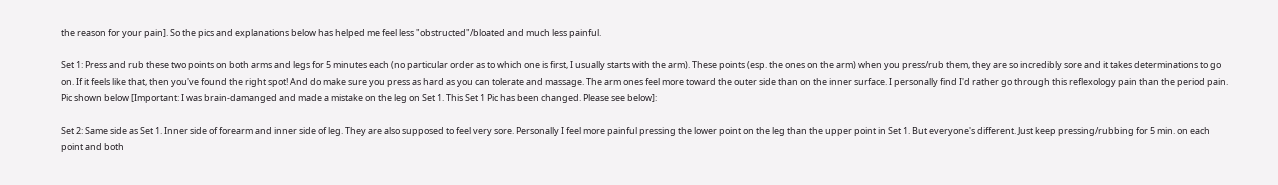the reason for your pain]. So the pics and explanations below has helped me feel less "obstructed"/bloated and much less painful.

Set 1: Press and rub these two points on both arms and legs for 5 minutes each (no particular order as to which one is first, I usually starts with the arm). These points (esp. the ones on the arm) when you press/rub them, they are so incredibly sore and it takes determinations to go on. If it feels like that, then you've found the right spot! And do make sure you press as hard as you can tolerate and massage. The arm ones feel more toward the outer side than on the inner surface. I personally find I'd rather go through this reflexology pain than the period pain. Pic shown below [Important: I was brain-damanged and made a mistake on the leg on Set 1. This Set 1 Pic has been changed. Please see below]:

Set 2: Same side as Set 1. Inner side of forearm and inner side of leg. They are also supposed to feel very sore. Personally I feel more painful pressing the lower point on the leg than the upper point in Set 1. But everyone's different. Just keep pressing/rubbing for 5 min. on each point and both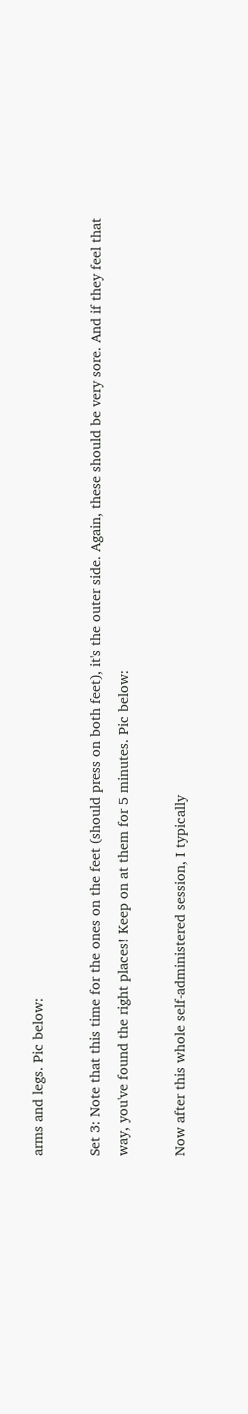arms and legs. Pic below:

Set 3: Note that this time for the ones on the feet (should press on both feet), it's the outer side. Again, these should be very sore. And if they feel that way, you've found the right places! Keep on at them for 5 minutes. Pic below:

Now after this whole self-administered session, I typically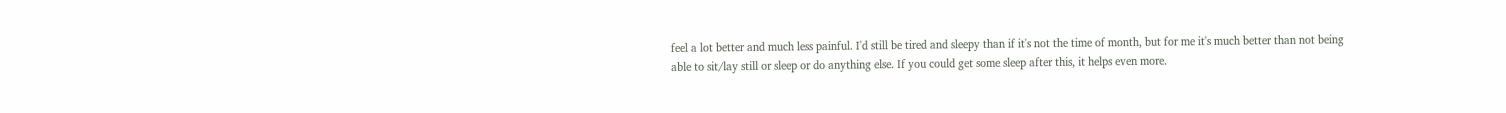feel a lot better and much less painful. I'd still be tired and sleepy than if it's not the time of month, but for me it's much better than not being able to sit/lay still or sleep or do anything else. If you could get some sleep after this, it helps even more.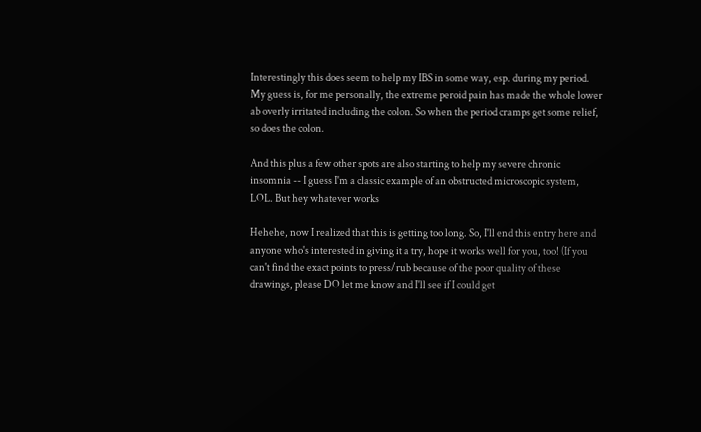Interestingly this does seem to help my IBS in some way, esp. during my period. My guess is, for me personally, the extreme peroid pain has made the whole lower ab overly irritated including the colon. So when the period cramps get some relief, so does the colon.

And this plus a few other spots are also starting to help my severe chronic insomnia -- I guess I'm a classic example of an obstructed microscopic system, LOL. But hey whatever works

Hehehe, now I realized that this is getting too long. So, I'll end this entry here and anyone who's interested in giving it a try, hope it works well for you, too! (If you can't find the exact points to press/rub because of the poor quality of these drawings, please DO let me know and I'll see if I could get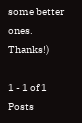some better ones. Thanks!)

1 - 1 of 1 Posts